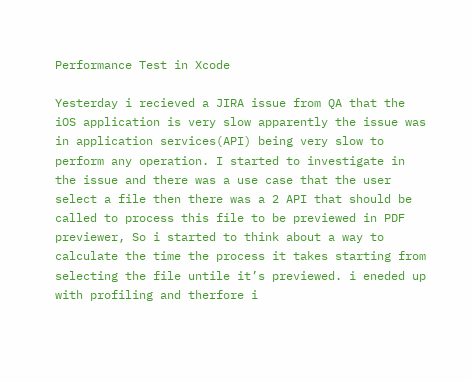Performance Test in Xcode

Yesterday i recieved a JIRA issue from QA that the iOS application is very slow apparently the issue was in application services(API) being very slow to perform any operation. I started to investigate in the issue and there was a use case that the user select a file then there was a 2 API that should be called to process this file to be previewed in PDF previewer, So i started to think about a way to calculate the time the process it takes starting from selecting the file untile it’s previewed. i eneded up with profiling and therfore i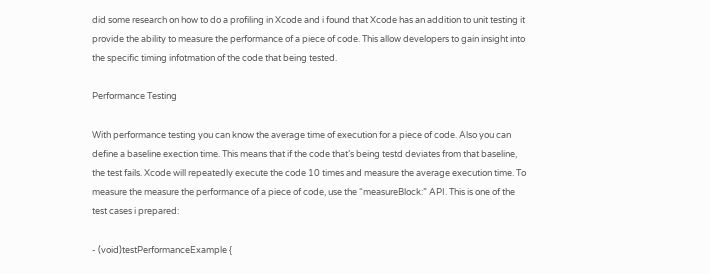did some research on how to do a profiling in Xcode and i found that Xcode has an addition to unit testing it provide the ability to measure the performance of a piece of code. This allow developers to gain insight into the specific timing infotmation of the code that being tested.

Performance Testing

With performance testing you can know the average time of execution for a piece of code. Also you can define a baseline exection time. This means that if the code that’s being testd deviates from that baseline, the test fails. Xcode will repeatedly execute the code 10 times and measure the average execution time. To measure the measure the performance of a piece of code, use the “measureBlock:” API. This is one of the test cases i prepared:

- (void)testPerformanceExample {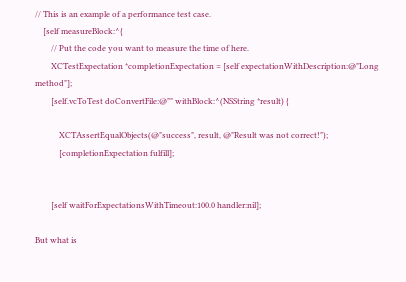// This is an example of a performance test case.
    [self measureBlock:^{
        // Put the code you want to measure the time of here.
        XCTestExpectation *completionExpectation = [self expectationWithDescription:@"Long method"];
        [self.vcToTest doConvertFile:@"" withBlock:^(NSString *result) {

            XCTAssertEqualObjects(@"success", result, @"Result was not correct!");
            [completionExpectation fulfill];


        [self waitForExpectationsWithTimeout:100.0 handler:nil];

But what is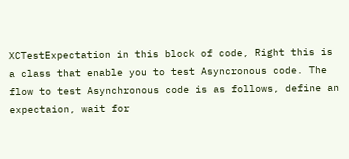XCTestExpectation in this block of code, Right this is a class that enable you to test Asyncronous code. The flow to test Asynchronous code is as follows, define an expectaion, wait for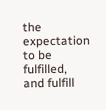the expectation to be fulfilled, and fulfill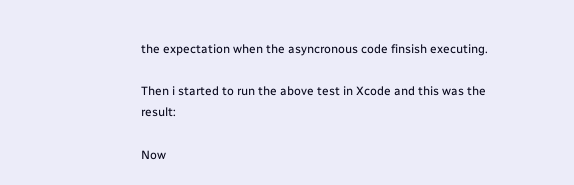the expectation when the asyncronous code finsish executing.

Then i started to run the above test in Xcode and this was the result:

Now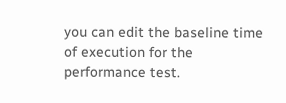you can edit the baseline time of execution for the performance test.